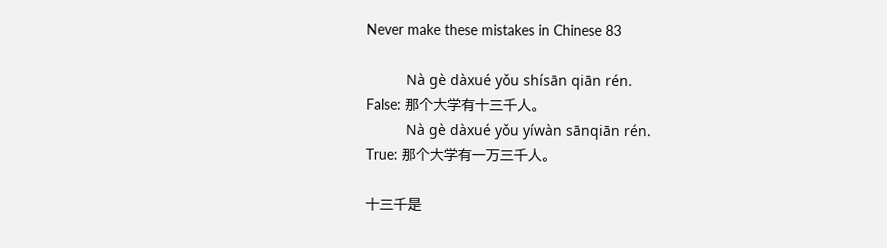Never make these mistakes in Chinese 83

          Nà ɡè dàxué yǒu shísān qiān rén.
False: 那个大学有十三千人。
          Nà ɡè dàxué yǒu yíwàn sānqiān rén.
True: 那个大学有一万三千人。

十三千是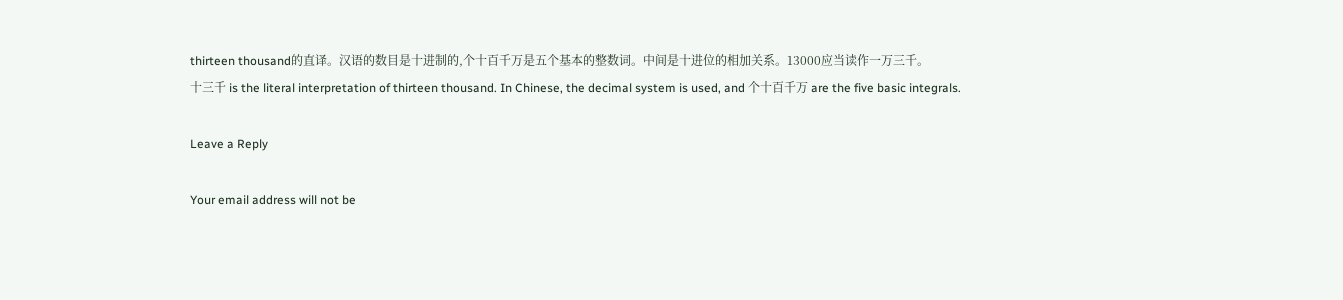thirteen thousand的直译。汉语的数目是十进制的,个十百千万是五个基本的整数词。中间是十进位的相加关系。13000应当读作一万三千。
十三千 is the literal interpretation of thirteen thousand. In Chinese, the decimal system is used, and 个十百千万 are the five basic integrals.

Leave a Reply

Your email address will not be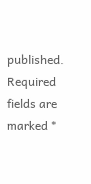published. Required fields are marked *